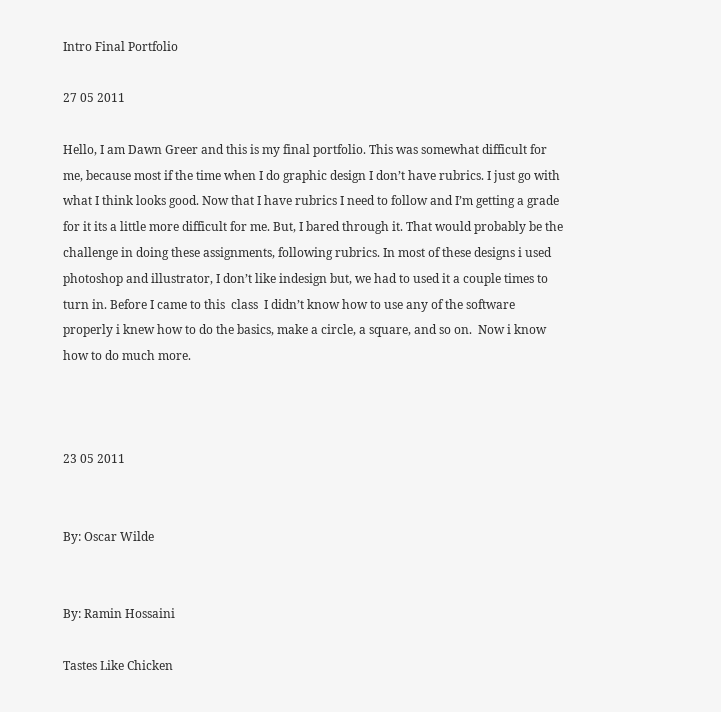Intro Final Portfolio

27 05 2011

Hello, I am Dawn Greer and this is my final portfolio. This was somewhat difficult for me, because most if the time when I do graphic design I don’t have rubrics. I just go with what I think looks good. Now that I have rubrics I need to follow and I’m getting a grade for it its a little more difficult for me. But, I bared through it. That would probably be the challenge in doing these assignments, following rubrics. In most of these designs i used photoshop and illustrator, I don’t like indesign but, we had to used it a couple times to turn in. Before I came to this  class  I didn’t know how to use any of the software properly i knew how to do the basics, make a circle, a square, and so on.  Now i know how to do much more.



23 05 2011


By: Oscar Wilde


By: Ramin Hossaini

Tastes Like Chicken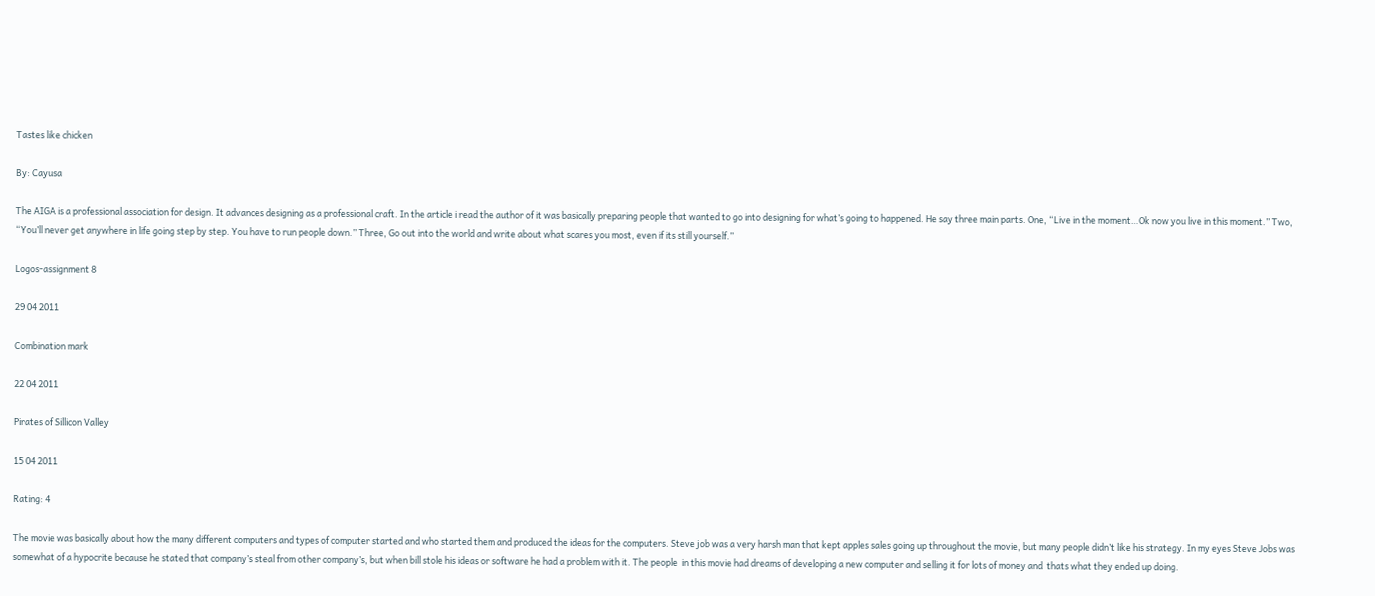Tastes like chicken

By: Cayusa

The AIGA is a professional association for design. It advances designing as a professional craft. In the article i read the author of it was basically preparing people that wanted to go into designing for what’s going to happened. He say three main parts. One, “Live in the moment…Ok now you live in this moment.” Two, “You’ll never get anywhere in life going step by step. You have to run people down.” Three, Go out into the world and write about what scares you most, even if its still yourself.”

Logos-assignment 8

29 04 2011

Combination mark

22 04 2011

Pirates of Sillicon Valley

15 04 2011

Rating: 4

The movie was basically about how the many different computers and types of computer started and who started them and produced the ideas for the computers. Steve job was a very harsh man that kept apples sales going up throughout the movie, but many people didn’t like his strategy. In my eyes Steve Jobs was somewhat of a hypocrite because he stated that company’s steal from other company’s, but when bill stole his ideas or software he had a problem with it. The people  in this movie had dreams of developing a new computer and selling it for lots of money and  thats what they ended up doing.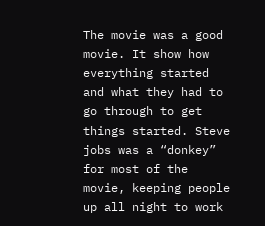The movie was a good movie. It show how everything started and what they had to go through to get things started. Steve jobs was a “donkey” for most of the movie, keeping people up all night to work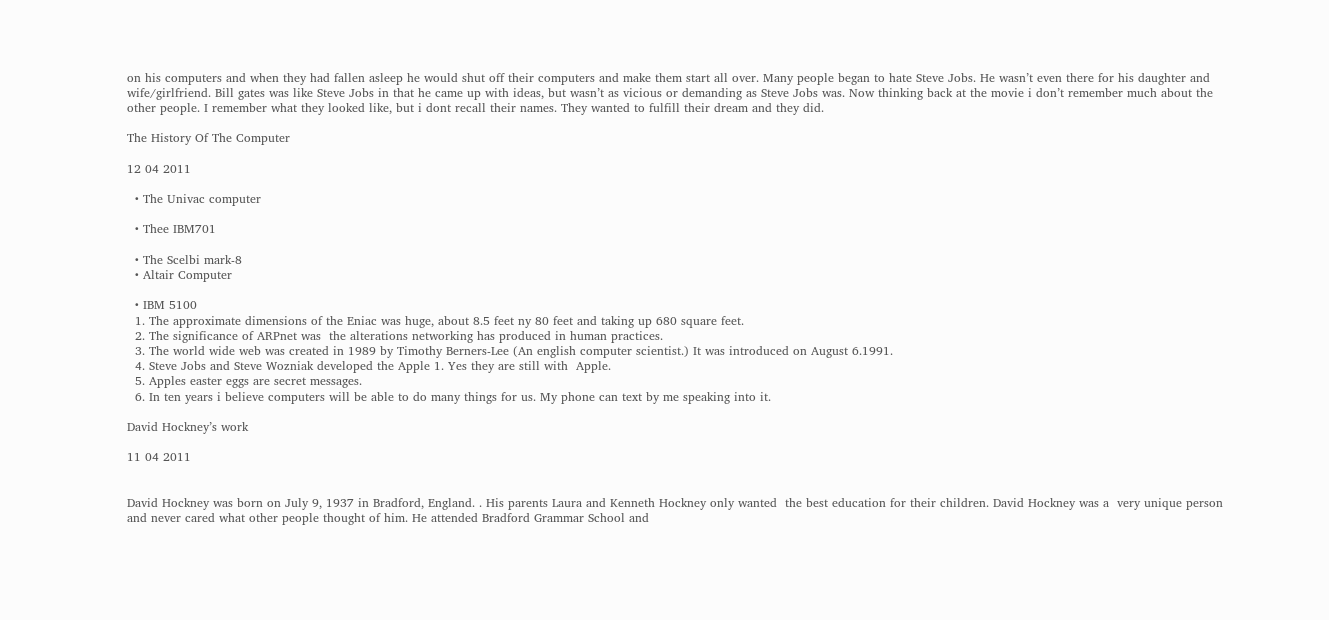on his computers and when they had fallen asleep he would shut off their computers and make them start all over. Many people began to hate Steve Jobs. He wasn’t even there for his daughter and wife/girlfriend. Bill gates was like Steve Jobs in that he came up with ideas, but wasn’t as vicious or demanding as Steve Jobs was. Now thinking back at the movie i don’t remember much about the other people. I remember what they looked like, but i dont recall their names. They wanted to fulfill their dream and they did.

The History Of The Computer

12 04 2011

  • The Univac computer

  • Thee IBM701

  • The Scelbi mark-8
  • Altair Computer

  • IBM 5100
  1. The approximate dimensions of the Eniac was huge, about 8.5 feet ny 80 feet and taking up 680 square feet.
  2. The significance of ARPnet was  the alterations networking has produced in human practices.
  3. The world wide web was created in 1989 by Timothy Berners-Lee (An english computer scientist.) It was introduced on August 6.1991.
  4. Steve Jobs and Steve Wozniak developed the Apple 1. Yes they are still with  Apple.
  5. Apples easter eggs are secret messages.
  6. In ten years i believe computers will be able to do many things for us. My phone can text by me speaking into it.

David Hockney’s work

11 04 2011


David Hockney was born on July 9, 1937 in Bradford, England. . His parents Laura and Kenneth Hockney only wanted  the best education for their children. David Hockney was a  very unique person and never cared what other people thought of him. He attended Bradford Grammar School and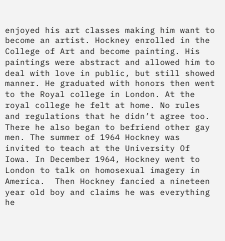enjoyed his art classes making him want to become an artist. Hockney enrolled in the College of Art and become painting. His paintings were abstract and allowed him to deal with love in public, but still showed manner. He graduated with honors then went to the Royal college in London. At the royal college he felt at home. No rules and regulations that he didn’t agree too. There he also began to befriend other gay men. The summer of 1964 Hockney was invited to teach at the University Of Iowa. In December 1964, Hockney went to London to talk on homosexual imagery in America.  Then Hockney fancied a nineteen year old boy and claims he was everything he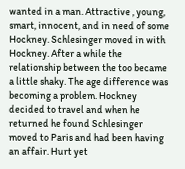wanted in a man. Attractive , young, smart, innocent, and in need of some Hockney. Schlesinger moved in with Hockney. After a while the relationship between the too became a little shaky. The age difference was becoming a problem. Hockney decided to travel and when he returned he found Schlesinger moved to Paris and had been having an affair. Hurt yet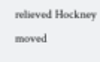relieved Hockney moved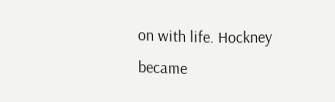on with life. Hockney became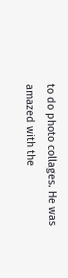to do photo collages. He was amazed with the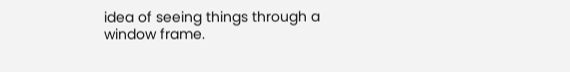idea of seeing things through a window frame.